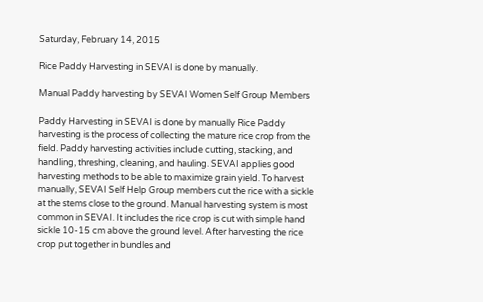Saturday, February 14, 2015

Rice Paddy Harvesting in SEVAI is done by manually.

Manual Paddy harvesting by SEVAI Women Self Group Members

Paddy Harvesting in SEVAI is done by manually Rice Paddy harvesting is the process of collecting the mature rice crop from the field. Paddy harvesting activities include cutting, stacking, and handling, threshing, cleaning, and hauling. SEVAI applies good harvesting methods to be able to maximize grain yield. To harvest manually, SEVAI Self Help Group members cut the rice with a sickle at the stems close to the ground. Manual harvesting system is most common in SEVAI. It includes the rice crop is cut with simple hand sickle 10-15 cm above the ground level. After harvesting the rice crop put together in bundles and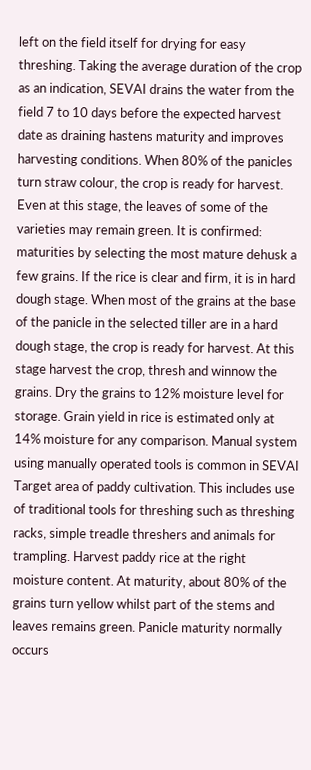left on the field itself for drying for easy threshing. Taking the average duration of the crop as an indication, SEVAI drains the water from the field 7 to 10 days before the expected harvest date as draining hastens maturity and improves harvesting conditions. When 80% of the panicles turn straw colour, the crop is ready for harvest. Even at this stage, the leaves of some of the varieties may remain green. It is confirmed: maturities by selecting the most mature dehusk a few grains. If the rice is clear and firm, it is in hard dough stage. When most of the grains at the base of the panicle in the selected tiller are in a hard dough stage, the crop is ready for harvest. At this stage harvest the crop, thresh and winnow the grains. Dry the grains to 12% moisture level for storage. Grain yield in rice is estimated only at 14% moisture for any comparison. Manual system using manually operated tools is common in SEVAI Target area of paddy cultivation. This includes use of traditional tools for threshing such as threshing racks, simple treadle threshers and animals for trampling. Harvest paddy rice at the right moisture content. At maturity, about 80% of the grains turn yellow whilst part of the stems and leaves remains green. Panicle maturity normally occurs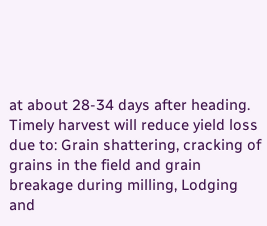at about 28-34 days after heading. Timely harvest will reduce yield loss due to: Grain shattering, cracking of grains in the field and grain breakage during milling, Lodging and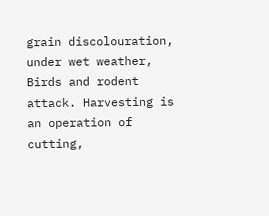grain discolouration, under wet weather, Birds and rodent attack. Harvesting is an operation of cutting,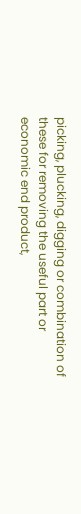picking, plucking, digging or combination of these for removing the useful part or economic end product,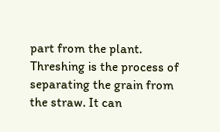part from the plant. Threshing is the process of separating the grain from the straw. It can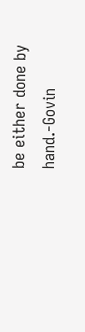be either done by hand.-Govin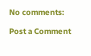No comments:

Post a Comment